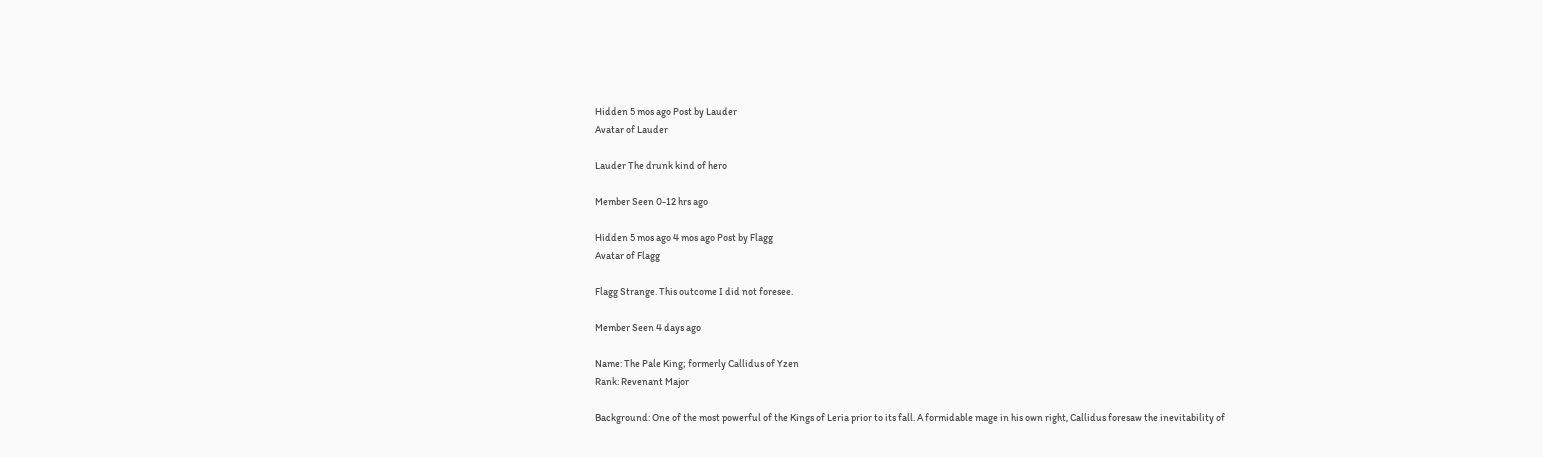Hidden 5 mos ago Post by Lauder
Avatar of Lauder

Lauder The drunk kind of hero

Member Seen 0-12 hrs ago

Hidden 5 mos ago 4 mos ago Post by Flagg
Avatar of Flagg

Flagg Strange. This outcome I did not foresee.

Member Seen 4 days ago

Name: The Pale King; formerly Callidus of Yzen
Rank: Revenant Major

Background: One of the most powerful of the Kings of Leria prior to its fall. A formidable mage in his own right, Callidus foresaw the inevitability of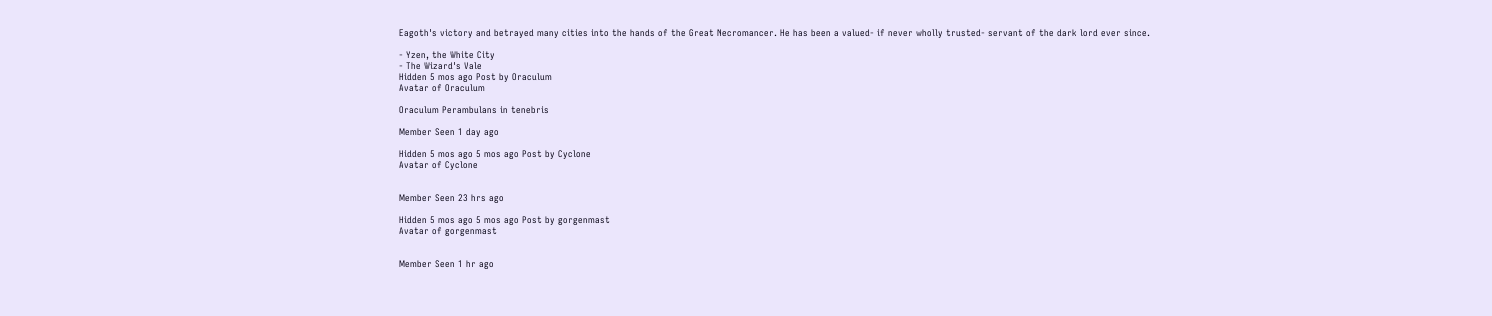Eagoth's victory and betrayed many cities into the hands of the Great Necromancer. He has been a valued- if never wholly trusted- servant of the dark lord ever since.

- Yzen, the White City
- The Wizard's Vale
Hidden 5 mos ago Post by Oraculum
Avatar of Oraculum

Oraculum Perambulans in tenebris

Member Seen 1 day ago

Hidden 5 mos ago 5 mos ago Post by Cyclone
Avatar of Cyclone


Member Seen 23 hrs ago

Hidden 5 mos ago 5 mos ago Post by gorgenmast
Avatar of gorgenmast


Member Seen 1 hr ago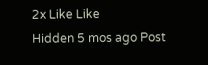2x Like Like
Hidden 5 mos ago Post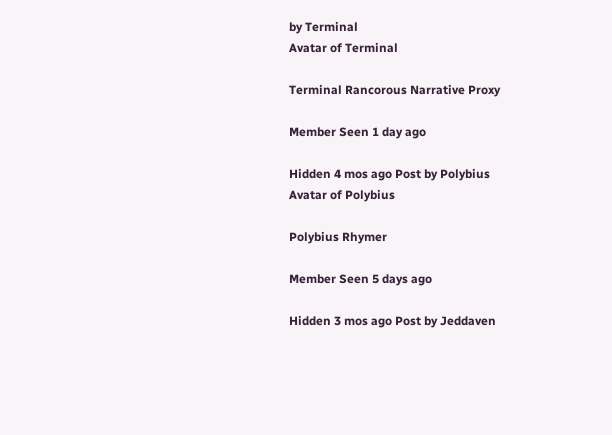by Terminal
Avatar of Terminal

Terminal Rancorous Narrative Proxy

Member Seen 1 day ago

Hidden 4 mos ago Post by Polybius
Avatar of Polybius

Polybius Rhymer

Member Seen 5 days ago

Hidden 3 mos ago Post by Jeddaven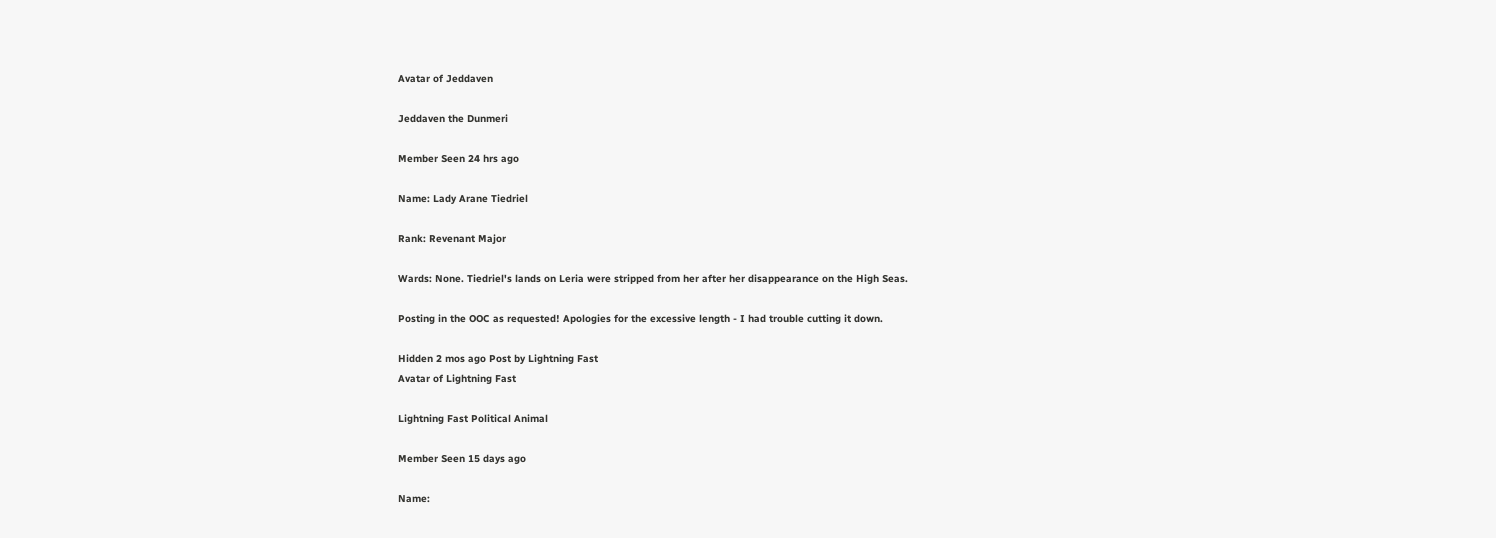Avatar of Jeddaven

Jeddaven the Dunmeri

Member Seen 24 hrs ago

Name: Lady Arane Tiedriel

Rank: Revenant Major

Wards: None. Tiedriel's lands on Leria were stripped from her after her disappearance on the High Seas.

Posting in the OOC as requested! Apologies for the excessive length - I had trouble cutting it down.

Hidden 2 mos ago Post by Lightning Fast
Avatar of Lightning Fast

Lightning Fast Political Animal

Member Seen 15 days ago

Name: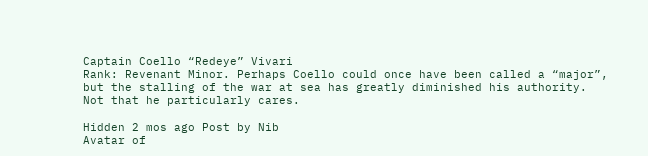Captain Coello “Redeye” Vivari
Rank: Revenant Minor. Perhaps Coello could once have been called a “major”, but the stalling of the war at sea has greatly diminished his authority. Not that he particularly cares.

Hidden 2 mos ago Post by Nib
Avatar of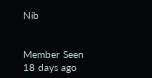Nib


Member Seen 18 days ago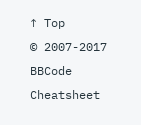↑ Top
© 2007-2017
BBCode Cheatsheet